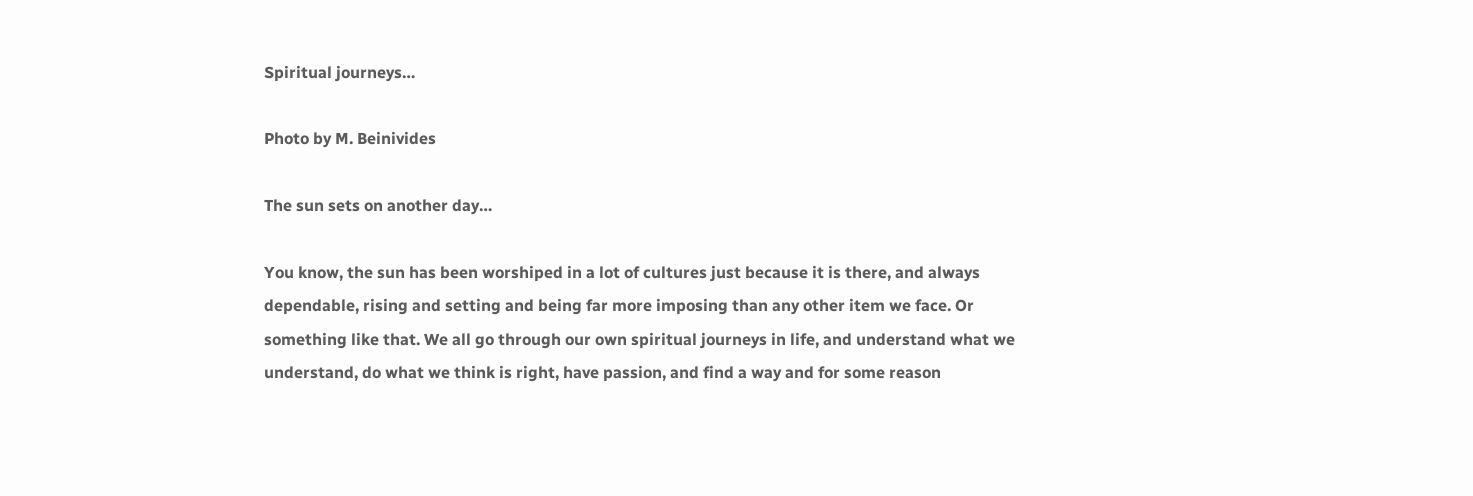Spiritual journeys…

Photo by M. Beinivides

The sun sets on another day…

You know, the sun has been worshiped in a lot of cultures just because it is there, and always dependable, rising and setting and being far more imposing than any other item we face. Or something like that. We all go through our own spiritual journeys in life, and understand what we understand, do what we think is right, have passion, and find a way and for some reason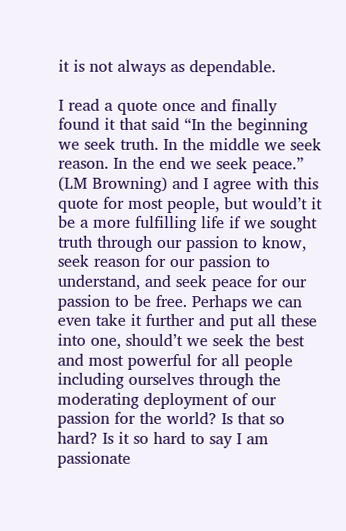it is not always as dependable.

I read a quote once and finally found it that said “In the beginning we seek truth. In the middle we seek reason. In the end we seek peace.” (LM Browning) and I agree with this quote for most people, but would’t it be a more fulfilling life if we sought truth through our passion to know, seek reason for our passion to understand, and seek peace for our passion to be free. Perhaps we can even take it further and put all these into one, should’t we seek the best and most powerful for all people including ourselves through the moderating deployment of our passion for the world? Is that so hard? Is it so hard to say I am passionate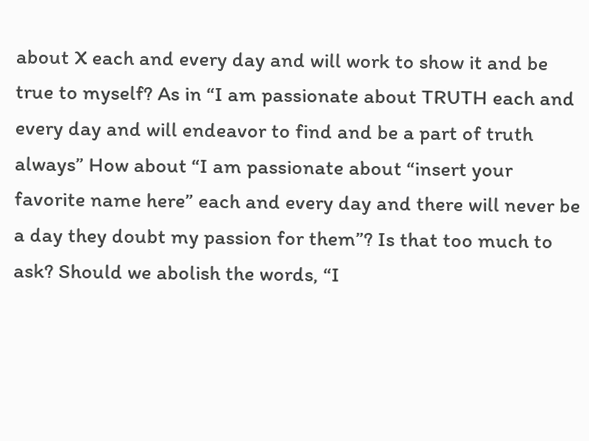about X each and every day and will work to show it and be true to myself? As in “I am passionate about TRUTH each and every day and will endeavor to find and be a part of truth always” How about “I am passionate about “insert your favorite name here” each and every day and there will never be a day they doubt my passion for them”? Is that too much to ask? Should we abolish the words, “I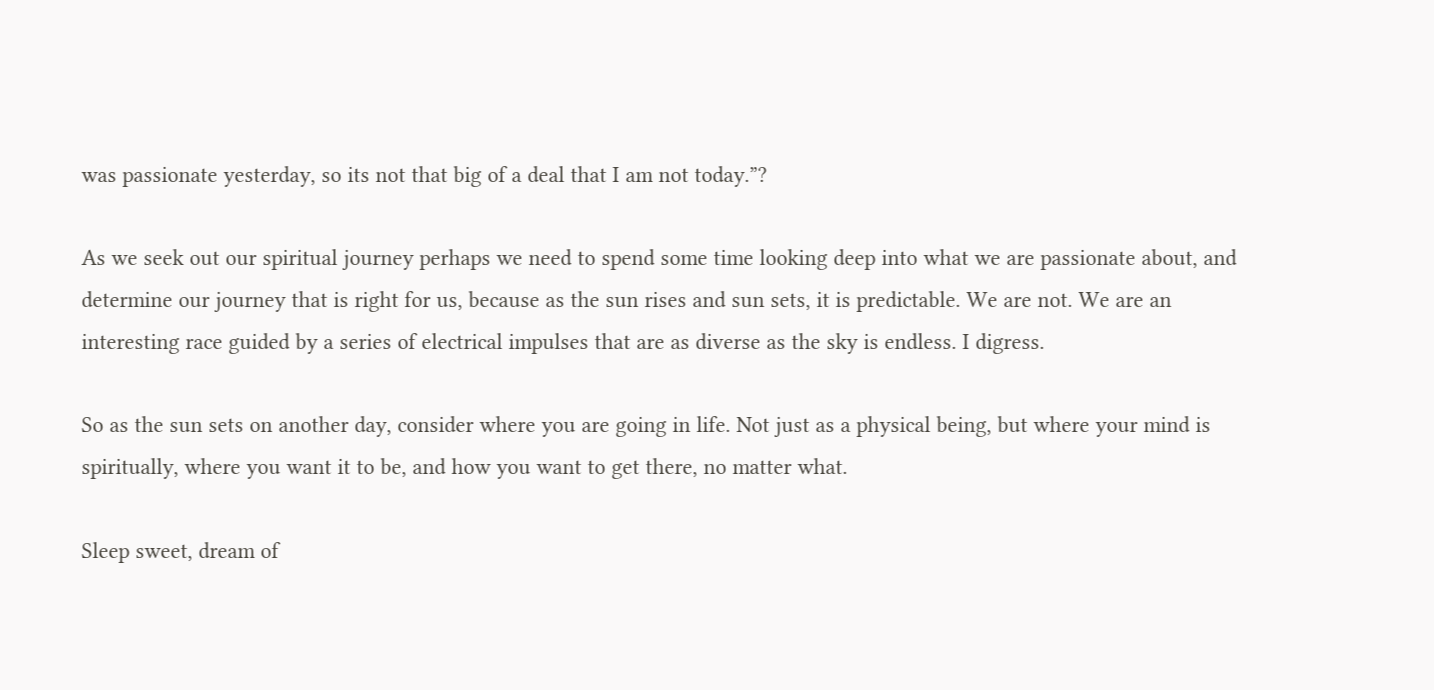was passionate yesterday, so its not that big of a deal that I am not today.”?

As we seek out our spiritual journey perhaps we need to spend some time looking deep into what we are passionate about, and determine our journey that is right for us, because as the sun rises and sun sets, it is predictable. We are not. We are an interesting race guided by a series of electrical impulses that are as diverse as the sky is endless. I digress.

So as the sun sets on another day, consider where you are going in life. Not just as a physical being, but where your mind is spiritually, where you want it to be, and how you want to get there, no matter what.

Sleep sweet, dream of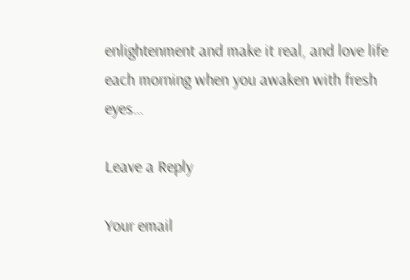enlightenment and make it real, and love life each morning when you awaken with fresh eyes…

Leave a Reply

Your email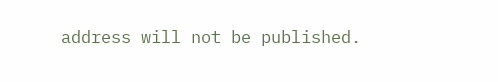address will not be published.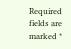Required fields are marked *